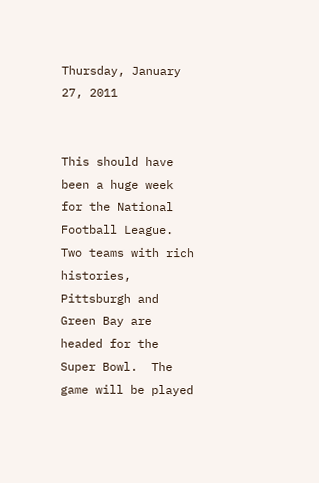Thursday, January 27, 2011


This should have been a huge week for the National Football League.  Two teams with rich histories, Pittsburgh and Green Bay are headed for the Super Bowl.  The game will be played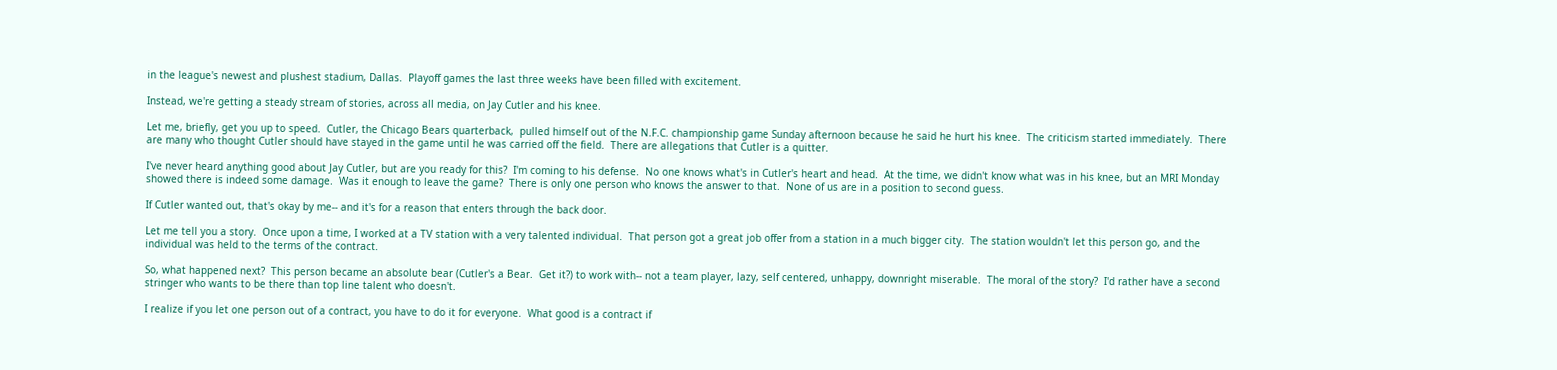in the league's newest and plushest stadium, Dallas.  Playoff games the last three weeks have been filled with excitement.

Instead, we're getting a steady stream of stories, across all media, on Jay Cutler and his knee.

Let me, briefly, get you up to speed.  Cutler, the Chicago Bears quarterback,  pulled himself out of the N.F.C. championship game Sunday afternoon because he said he hurt his knee.  The criticism started immediately.  There are many who thought Cutler should have stayed in the game until he was carried off the field.  There are allegations that Cutler is a quitter.

I've never heard anything good about Jay Cutler, but are you ready for this?  I'm coming to his defense.  No one knows what's in Cutler's heart and head.  At the time, we didn't know what was in his knee, but an MRI Monday showed there is indeed some damage.  Was it enough to leave the game?  There is only one person who knows the answer to that.  None of us are in a position to second guess.

If Cutler wanted out, that's okay by me-- and it's for a reason that enters through the back door.

Let me tell you a story.  Once upon a time, I worked at a TV station with a very talented individual.  That person got a great job offer from a station in a much bigger city.  The station wouldn't let this person go, and the individual was held to the terms of the contract.

So, what happened next?  This person became an absolute bear (Cutler's a Bear.  Get it?) to work with-- not a team player, lazy, self centered, unhappy, downright miserable.  The moral of the story?  I'd rather have a second stringer who wants to be there than top line talent who doesn't.

I realize if you let one person out of a contract, you have to do it for everyone.  What good is a contract if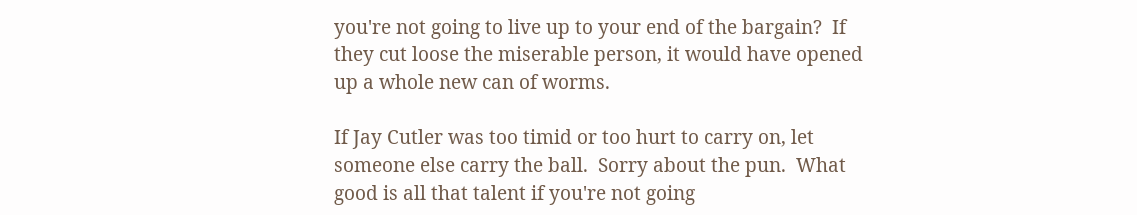you're not going to live up to your end of the bargain?  If they cut loose the miserable person, it would have opened up a whole new can of worms.

If Jay Cutler was too timid or too hurt to carry on, let someone else carry the ball.  Sorry about the pun.  What good is all that talent if you're not going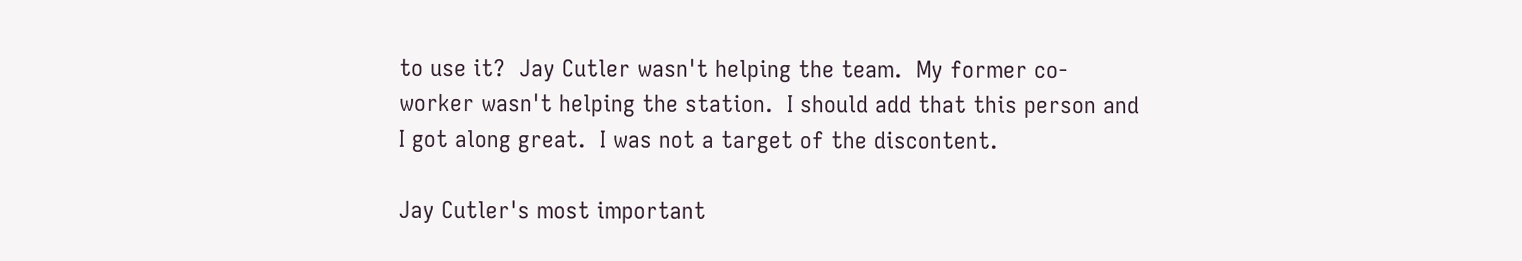to use it?  Jay Cutler wasn't helping the team.  My former co-worker wasn't helping the station.  I should add that this person and I got along great.  I was not a target of the discontent.

Jay Cutler's most important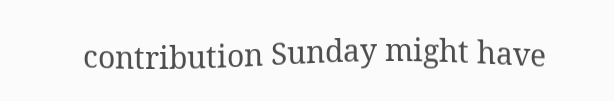contribution Sunday might have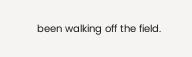been walking off the field.